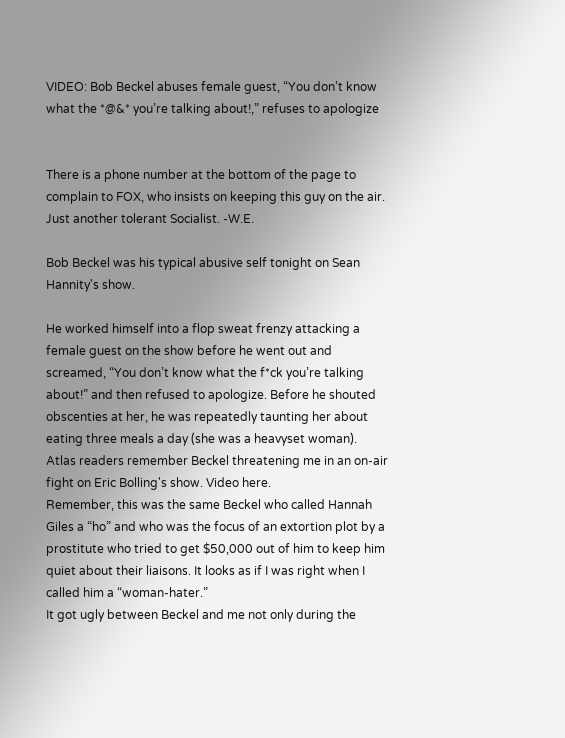VIDEO: Bob Beckel abuses female guest, “You don’t know what the *@&* you’re talking about!,” refuses to apologize


There is a phone number at the bottom of the page to complain to FOX, who insists on keeping this guy on the air.  Just another tolerant Socialist. -W.E.

Bob Beckel was his typical abusive self tonight on Sean Hannity's show.

He worked himself into a flop sweat frenzy attacking a female guest on the show before he went out and screamed, “You don’t know what the f*ck you’re talking about!” and then refused to apologize. Before he shouted obscenties at her, he was repeatedly taunting her about eating three meals a day (she was a heavyset woman).
Atlas readers remember Beckel threatening me in an on-air fight on Eric Bolling's show. Video here.
Remember, this was the same Beckel who called Hannah Giles a “ho” and who was the focus of an extortion plot by a prostitute who tried to get $50,000 out of him to keep him quiet about their liaisons. It looks as if I was right when I called him a “woman-hater.”
It got ugly between Beckel and me not only during the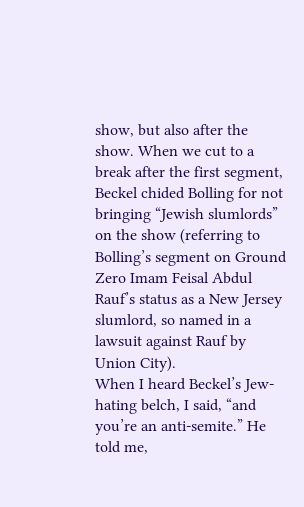show, but also after the show. When we cut to a break after the first segment, Beckel chided Bolling for not bringing “Jewish slumlords” on the show (referring to Bolling’s segment on Ground Zero Imam Feisal Abdul Rauf’s status as a New Jersey slumlord, so named in a lawsuit against Rauf by Union City).
When I heard Beckel’s Jew-hating belch, I said, “and you’re an anti-semite.” He told me,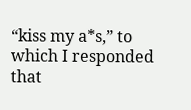“kiss my a*s,” to which I responded that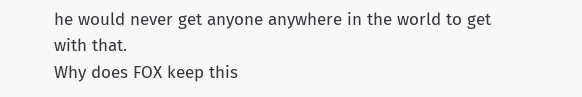he would never get anyone anywhere in the world to get with that.
Why does FOX keep this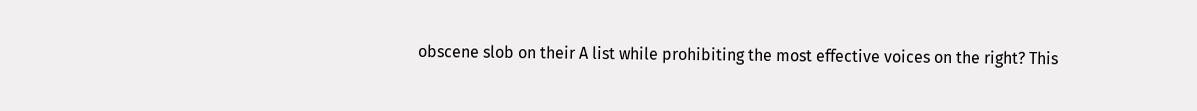obscene slob on their A list while prohibiting the most effective voices on the right? This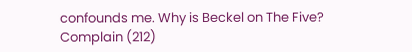confounds me. Why is Beckel on The Five?
Complain (212)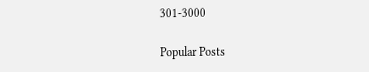301-3000

Popular Posts